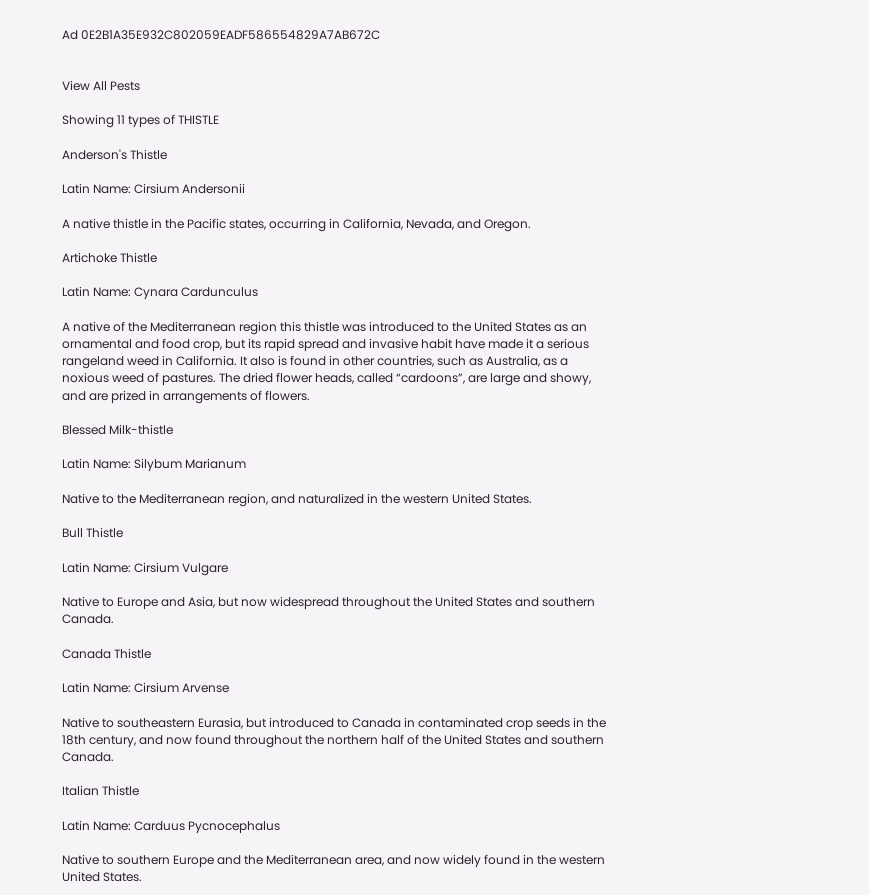Ad 0E2B1A35E932C802059EADF586554829A7AB672C


View All Pests

Showing 11 types of THISTLE

Anderson's Thistle

Latin Name: Cirsium Andersonii

A native thistle in the Pacific states, occurring in California, Nevada, and Oregon.

Artichoke Thistle

Latin Name: Cynara Cardunculus

A native of the Mediterranean region this thistle was introduced to the United States as an ornamental and food crop, but its rapid spread and invasive habit have made it a serious rangeland weed in California. It also is found in other countries, such as Australia, as a noxious weed of pastures. The dried flower heads, called “cardoons”, are large and showy, and are prized in arrangements of flowers.

Blessed Milk-thistle

Latin Name: Silybum Marianum

Native to the Mediterranean region, and naturalized in the western United States.

Bull Thistle

Latin Name: Cirsium Vulgare

Native to Europe and Asia, but now widespread throughout the United States and southern Canada.

Canada Thistle

Latin Name: Cirsium Arvense

Native to southeastern Eurasia, but introduced to Canada in contaminated crop seeds in the 18th century, and now found throughout the northern half of the United States and southern Canada.

Italian Thistle

Latin Name: Carduus Pycnocephalus

Native to southern Europe and the Mediterranean area, and now widely found in the western United States.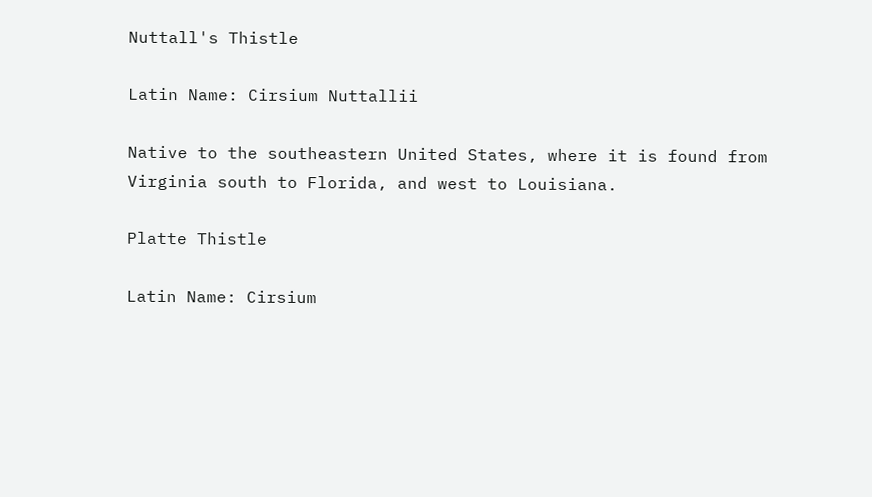Nuttall's Thistle

Latin Name: Cirsium Nuttallii

Native to the southeastern United States, where it is found from Virginia south to Florida, and west to Louisiana.

Platte Thistle

Latin Name: Cirsium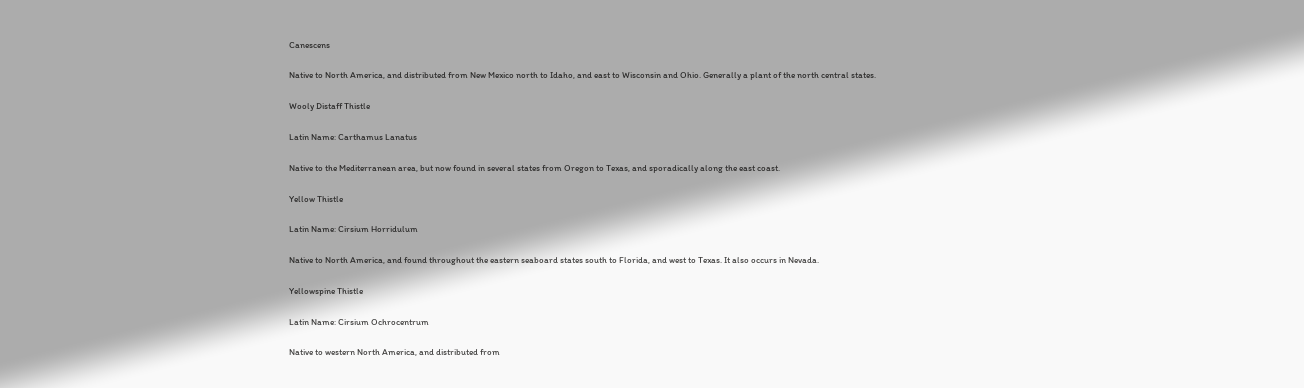Canescens

Native to North America, and distributed from New Mexico north to Idaho, and east to Wisconsin and Ohio. Generally a plant of the north central states.

Wooly Distaff Thistle

Latin Name: Carthamus Lanatus

Native to the Mediterranean area, but now found in several states from Oregon to Texas, and sporadically along the east coast.

Yellow Thistle

Latin Name: Cirsium Horridulum

Native to North America, and found throughout the eastern seaboard states south to Florida, and west to Texas. It also occurs in Nevada.

Yellowspine Thistle

Latin Name: Cirsium Ochrocentrum

Native to western North America, and distributed from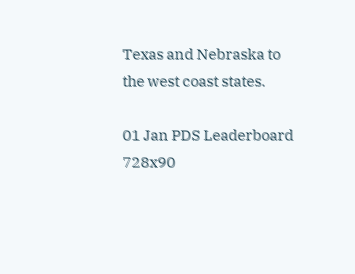Texas and Nebraska to the west coast states.

01 Jan PDS Leaderboard 728x90